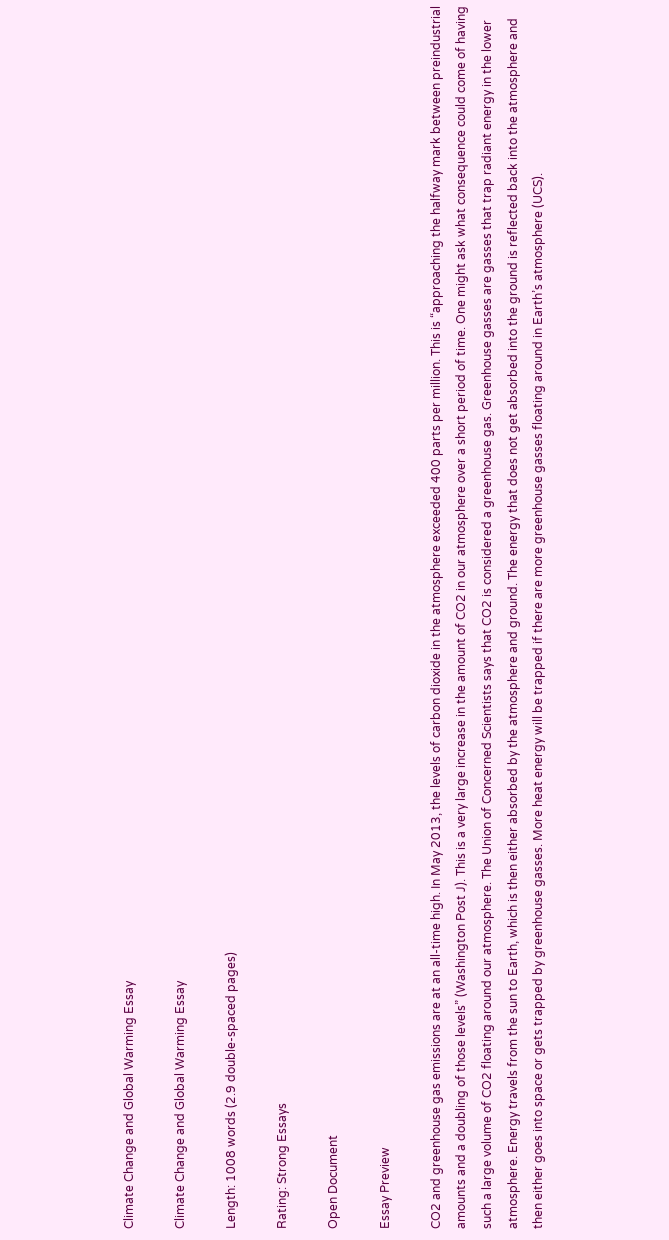Climate Change and Global Warming Essay

Climate Change and Global Warming Essay

Length: 1008 words (2.9 double-spaced pages)

Rating: Strong Essays

Open Document

Essay Preview

CO2 and greenhouse gas emissions are at an all-time high. In May 2013, the levels of carbon dioxide in the atmosphere exceeded 400 parts per million. This is “approaching the halfway mark between preindustrial amounts and a doubling of those levels” (Washington Post J). This is a very large increase in the amount of CO2 in our atmosphere over a short period of time. One might ask what consequence could come of having such a large volume of CO2 floating around our atmosphere. The Union of Concerned Scientists says that CO2 is considered a greenhouse gas. Greenhouse gasses are gasses that trap radiant energy in the lower atmosphere. Energy travels from the sun to Earth, which is then either absorbed by the atmosphere and ground. The energy that does not get absorbed into the ground is reflected back into the atmosphere and then either goes into space or gets trapped by greenhouse gasses. More heat energy will be trapped if there are more greenhouse gasses floating around in Earth’s atmosphere (UCS).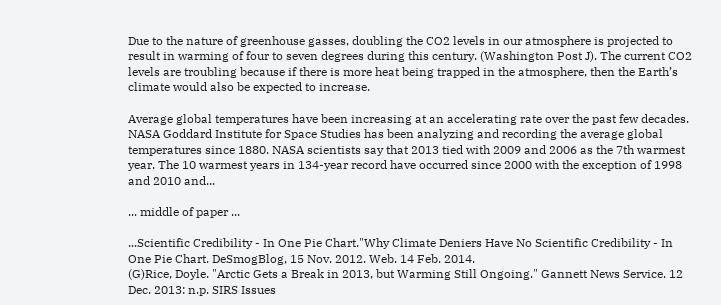Due to the nature of greenhouse gasses, doubling the CO2 levels in our atmosphere is projected to result in warming of four to seven degrees during this century. (Washington Post J). The current CO2 levels are troubling because if there is more heat being trapped in the atmosphere, then the Earth’s climate would also be expected to increase.

Average global temperatures have been increasing at an accelerating rate over the past few decades. NASA Goddard Institute for Space Studies has been analyzing and recording the average global temperatures since 1880. NASA scientists say that 2013 tied with 2009 and 2006 as the 7th warmest year. The 10 warmest years in 134-year record have occurred since 2000 with the exception of 1998 and 2010 and...

... middle of paper ...

...Scientific Credibility - In One Pie Chart."Why Climate Deniers Have No Scientific Credibility - In One Pie Chart. DeSmogBlog, 15 Nov. 2012. Web. 14 Feb. 2014.
(G)Rice, Doyle. "Arctic Gets a Break in 2013, but Warming Still Ongoing." Gannett News Service. 12 Dec. 2013: n.p. SIRS Issues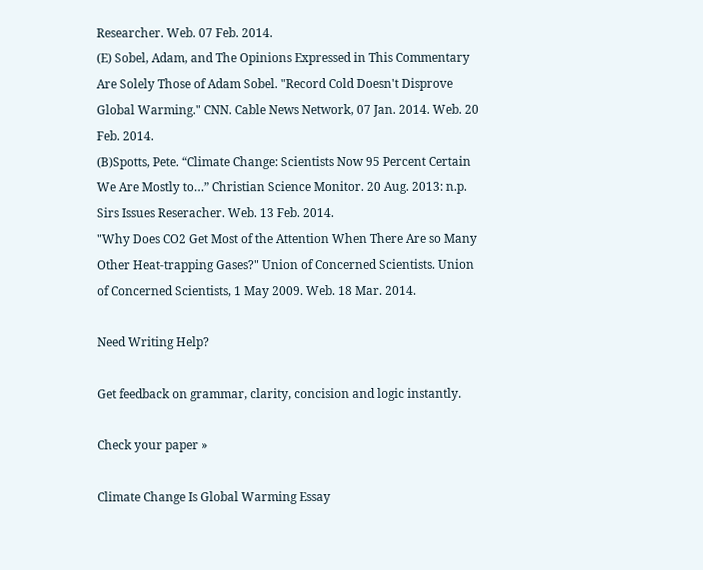Researcher. Web. 07 Feb. 2014.
(E) Sobel, Adam, and The Opinions Expressed in This Commentary Are Solely Those of Adam Sobel. "Record Cold Doesn't Disprove Global Warming." CNN. Cable News Network, 07 Jan. 2014. Web. 20 Feb. 2014.
(B)Spotts, Pete. “Climate Change: Scientists Now 95 Percent Certain We Are Mostly to…” Christian Science Monitor. 20 Aug. 2013: n.p. Sirs Issues Reseracher. Web. 13 Feb. 2014.
"Why Does CO2 Get Most of the Attention When There Are so Many Other Heat-trapping Gases?" Union of Concerned Scientists. Union of Concerned Scientists, 1 May 2009. Web. 18 Mar. 2014.

Need Writing Help?

Get feedback on grammar, clarity, concision and logic instantly.

Check your paper »

Climate Change Is Global Warming Essay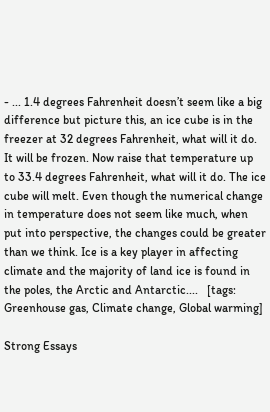- ... 1.4 degrees Fahrenheit doesn’t seem like a big difference but picture this, an ice cube is in the freezer at 32 degrees Fahrenheit, what will it do. It will be frozen. Now raise that temperature up to 33.4 degrees Fahrenheit, what will it do. The ice cube will melt. Even though the numerical change in temperature does not seem like much, when put into perspective, the changes could be greater than we think. Ice is a key player in affecting climate and the majority of land ice is found in the poles, the Arctic and Antarctic....   [tags: Greenhouse gas, Climate change, Global warming]

Strong Essays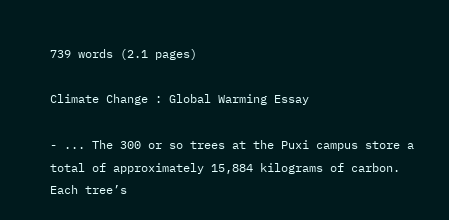739 words (2.1 pages)

Climate Change : Global Warming Essay

- ... The 300 or so trees at the Puxi campus store a total of approximately 15,884 kilograms of carbon. Each tree’s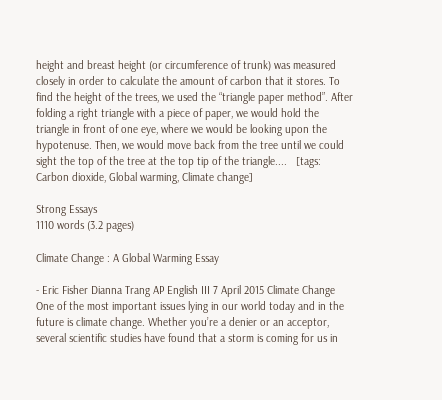height and breast height (or circumference of trunk) was measured closely in order to calculate the amount of carbon that it stores. To find the height of the trees, we used the “triangle paper method”. After folding a right triangle with a piece of paper, we would hold the triangle in front of one eye, where we would be looking upon the hypotenuse. Then, we would move back from the tree until we could sight the top of the tree at the top tip of the triangle....   [tags: Carbon dioxide, Global warming, Climate change]

Strong Essays
1110 words (3.2 pages)

Climate Change : A Global Warming Essay

- Eric Fisher Dianna Trang AP English III 7 April 2015 Climate Change One of the most important issues lying in our world today and in the future is climate change. Whether you’re a denier or an acceptor, several scientific studies have found that a storm is coming for us in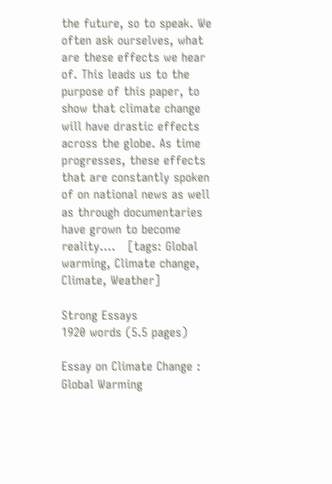the future, so to speak. We often ask ourselves, what are these effects we hear of. This leads us to the purpose of this paper, to show that climate change will have drastic effects across the globe. As time progresses, these effects that are constantly spoken of on national news as well as through documentaries have grown to become reality....   [tags: Global warming, Climate change, Climate, Weather]

Strong Essays
1920 words (5.5 pages)

Essay on Climate Change : Global Warming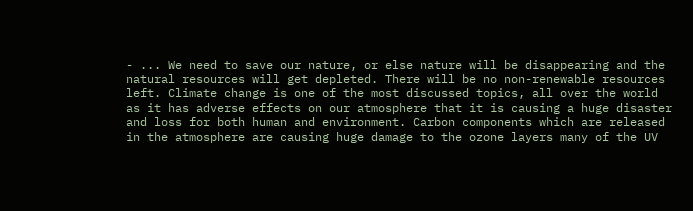- ... We need to save our nature, or else nature will be disappearing and the natural resources will get depleted. There will be no non-renewable resources left. Climate change is one of the most discussed topics, all over the world as it has adverse effects on our atmosphere that it is causing a huge disaster and loss for both human and environment. Carbon components which are released in the atmosphere are causing huge damage to the ozone layers many of the UV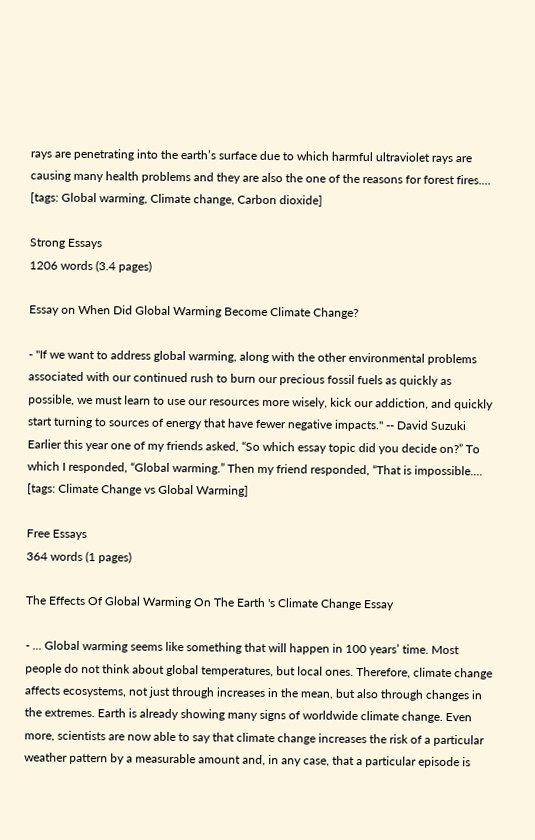rays are penetrating into the earth’s surface due to which harmful ultraviolet rays are causing many health problems and they are also the one of the reasons for forest fires....   [tags: Global warming, Climate change, Carbon dioxide]

Strong Essays
1206 words (3.4 pages)

Essay on When Did Global Warming Become Climate Change?

- "If we want to address global warming, along with the other environmental problems associated with our continued rush to burn our precious fossil fuels as quickly as possible, we must learn to use our resources more wisely, kick our addiction, and quickly start turning to sources of energy that have fewer negative impacts." -- David Suzuki Earlier this year one of my friends asked, “So which essay topic did you decide on?” To which I responded, “Global warming.” Then my friend responded, “That is impossible....   [tags: Climate Change vs Global Warming]

Free Essays
364 words (1 pages)

The Effects Of Global Warming On The Earth 's Climate Change Essay

- ... Global warming seems like something that will happen in 100 years’ time. Most people do not think about global temperatures, but local ones. Therefore, climate change affects ecosystems, not just through increases in the mean, but also through changes in the extremes. Earth is already showing many signs of worldwide climate change. Even more, scientists are now able to say that climate change increases the risk of a particular weather pattern by a measurable amount and, in any case, that a particular episode is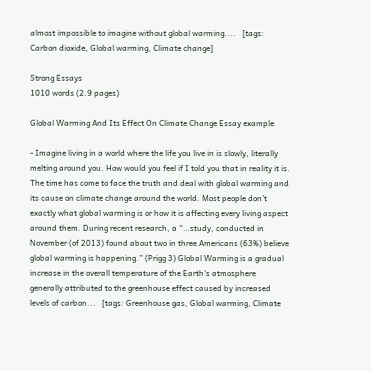almost impossible to imagine without global warming....   [tags: Carbon dioxide, Global warming, Climate change]

Strong Essays
1010 words (2.9 pages)

Global Warming And Its Effect On Climate Change Essay example

- Imagine living in a world where the life you live in is slowly, literally melting around you. How would you feel if I told you that in reality it is. The time has come to face the truth and deal with global warming and its cause on climate change around the world. Most people don’t exactly what global warming is or how it is affecting every living aspect around them. During recent research, a “…study, conducted in November (of 2013) found about two in three Americans (63%) believe global warming is happening.” (Prigg 3) Global Warming is a gradual increase in the overall temperature of the Earth’s atmosphere generally attributed to the greenhouse effect caused by increased levels of carbon...   [tags: Greenhouse gas, Global warming, Climate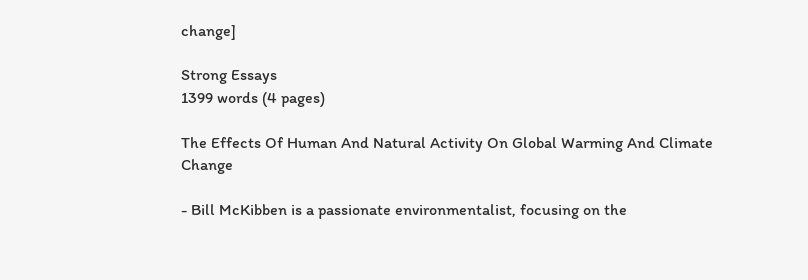change]

Strong Essays
1399 words (4 pages)

The Effects Of Human And Natural Activity On Global Warming And Climate Change

- Bill McKibben is a passionate environmentalist, focusing on the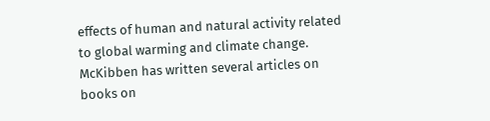effects of human and natural activity related to global warming and climate change. McKibben has written several articles on books on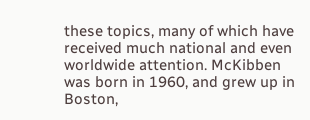these topics, many of which have received much national and even worldwide attention. McKibben was born in 1960, and grew up in Boston,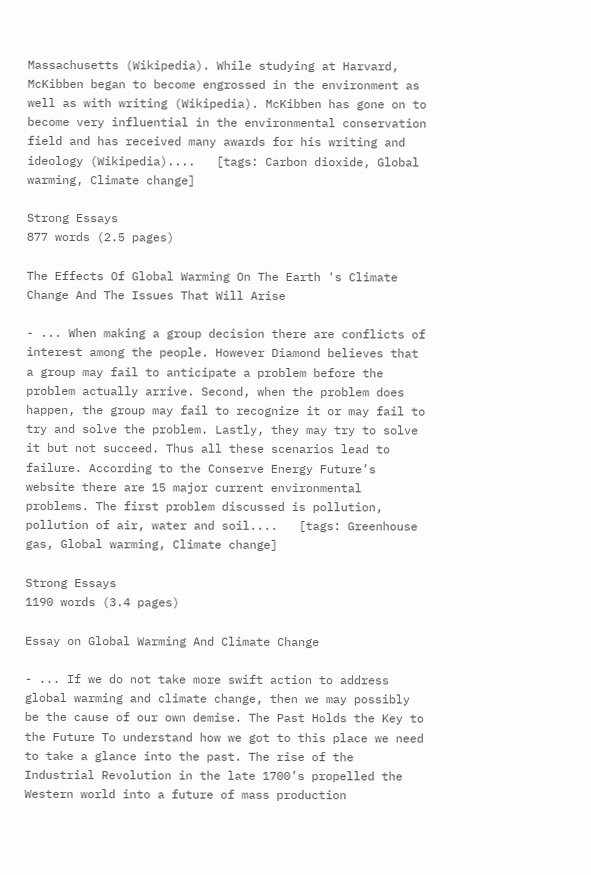Massachusetts (Wikipedia). While studying at Harvard, McKibben began to become engrossed in the environment as well as with writing (Wikipedia). McKibben has gone on to become very influential in the environmental conservation field and has received many awards for his writing and ideology (Wikipedia)....   [tags: Carbon dioxide, Global warming, Climate change]

Strong Essays
877 words (2.5 pages)

The Effects Of Global Warming On The Earth 's Climate Change And The Issues That Will Arise

- ... When making a group decision there are conflicts of interest among the people. However Diamond believes that a group may fail to anticipate a problem before the problem actually arrive. Second, when the problem does happen, the group may fail to recognize it or may fail to try and solve the problem. Lastly, they may try to solve it but not succeed. Thus all these scenarios lead to failure. According to the Conserve Energy Future’s website there are 15 major current environmental problems. The first problem discussed is pollution, pollution of air, water and soil....   [tags: Greenhouse gas, Global warming, Climate change]

Strong Essays
1190 words (3.4 pages)

Essay on Global Warming And Climate Change

- ... If we do not take more swift action to address global warming and climate change, then we may possibly be the cause of our own demise. The Past Holds the Key to the Future To understand how we got to this place we need to take a glance into the past. The rise of the Industrial Revolution in the late 1700’s propelled the Western world into a future of mass production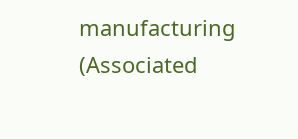manufacturing (Associated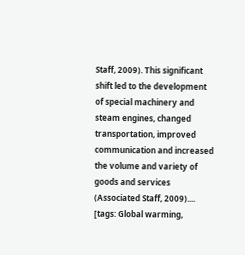Staff, 2009). This significant shift led to the development of special machinery and steam engines, changed transportation, improved communication and increased the volume and variety of goods and services (Associated Staff, 2009)....   [tags: Global warming,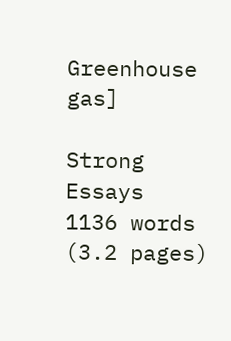Greenhouse gas]

Strong Essays
1136 words (3.2 pages)